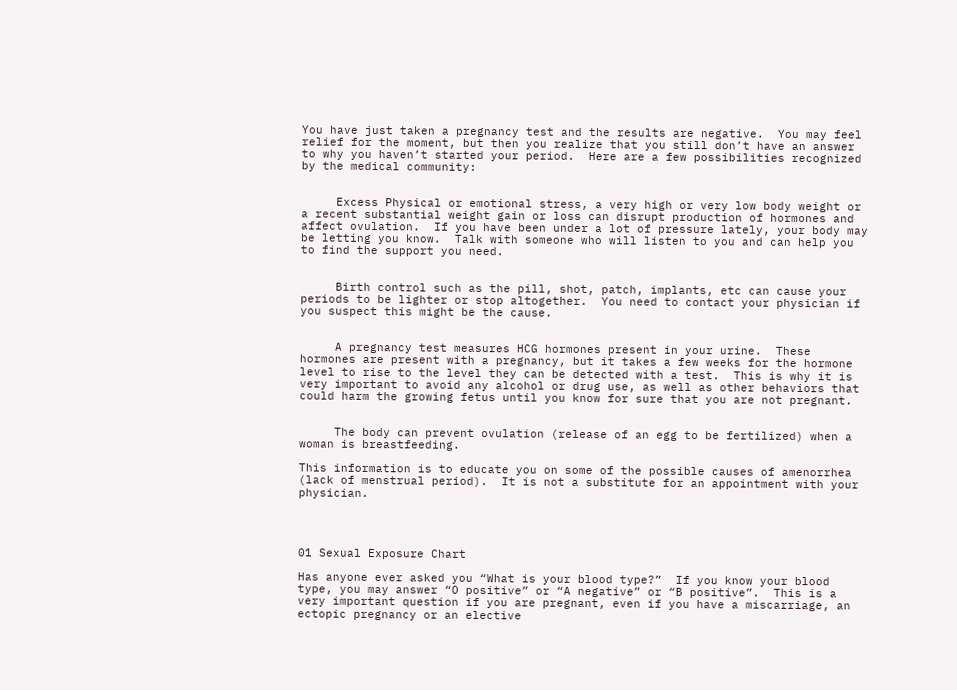You have just taken a pregnancy test and the results are negative.  You may feel relief for the moment, but then you realize that you still don’t have an answer to why you haven’t started your period.  Here are a few possibilities recognized by the medical community:


     Excess Physical or emotional stress, a very high or very low body weight or a recent substantial weight gain or loss can disrupt production of hormones and affect ovulation.  If you have been under a lot of pressure lately, your body may be letting you know.  Talk with someone who will listen to you and can help you to find the support you need.


     Birth control such as the pill, shot, patch, implants, etc can cause your periods to be lighter or stop altogether.  You need to contact your physician if you suspect this might be the cause.


     A pregnancy test measures HCG hormones present in your urine.  These hormones are present with a pregnancy, but it takes a few weeks for the hormone level to rise to the level they can be detected with a test.  This is why it is very important to avoid any alcohol or drug use, as well as other behaviors that could harm the growing fetus until you know for sure that you are not pregnant.


     The body can prevent ovulation (release of an egg to be fertilized) when a woman is breastfeeding.

This information is to educate you on some of the possible causes of amenorrhea (lack of menstrual period).  It is not a substitute for an appointment with your physician.




01 Sexual Exposure Chart

Has anyone ever asked you “What is your blood type?”  If you know your blood type, you may answer “O positive” or “A negative” or “B positive”.  This is a very important question if you are pregnant, even if you have a miscarriage, an ectopic pregnancy or an elective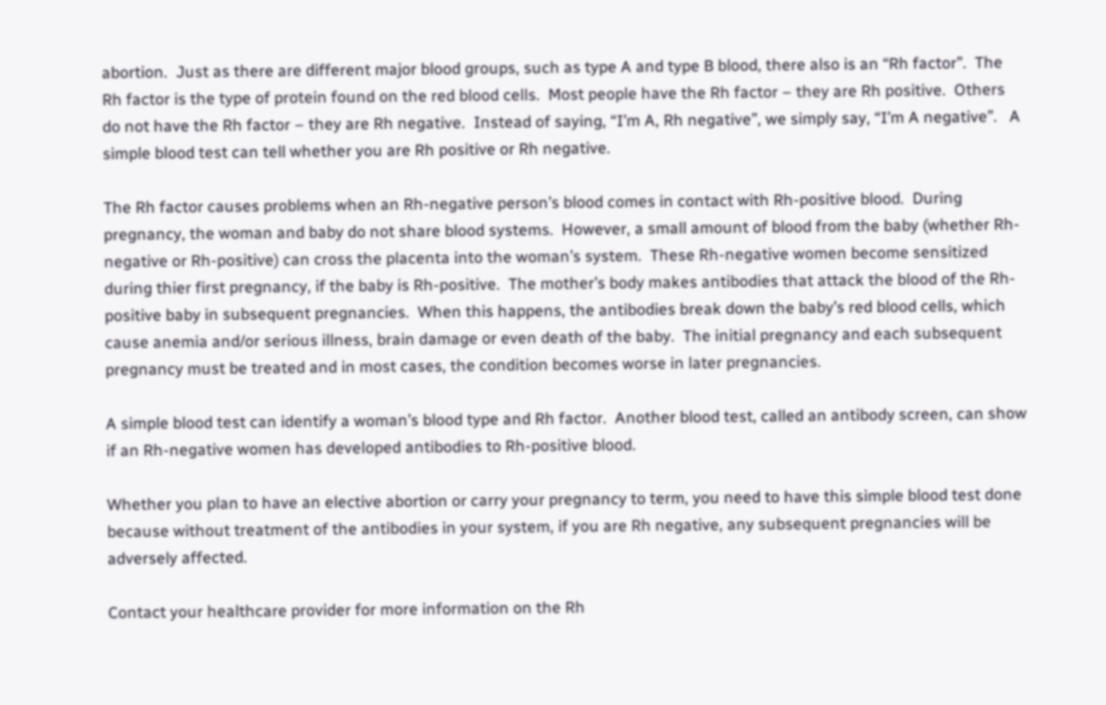abortion.  Just as there are different major blood groups, such as type A and type B blood, there also is an “Rh factor”.  The Rh factor is the type of protein found on the red blood cells.  Most people have the Rh factor – they are Rh positive.  Others do not have the Rh factor – they are Rh negative.  Instead of saying, “I’m A, Rh negative”, we simply say, “I’m A negative”.   A simple blood test can tell whether you are Rh positive or Rh negative.

The Rh factor causes problems when an Rh-negative person’s blood comes in contact with Rh-positive blood.  During pregnancy, the woman and baby do not share blood systems.  However, a small amount of blood from the baby (whether Rh-negative or Rh-positive) can cross the placenta into the woman’s system.  These Rh-negative women become sensitized during thier first pregnancy, if the baby is Rh-positive.  The mother’s body makes antibodies that attack the blood of the Rh-positive baby in subsequent pregnancies.  When this happens, the antibodies break down the baby’s red blood cells, which cause anemia and/or serious illness, brain damage or even death of the baby.  The initial pregnancy and each subsequent pregnancy must be treated and in most cases, the condition becomes worse in later pregnancies.

A simple blood test can identify a woman’s blood type and Rh factor.  Another blood test, called an antibody screen, can show if an Rh-negative women has developed antibodies to Rh-positive blood.

Whether you plan to have an elective abortion or carry your pregnancy to term, you need to have this simple blood test done because without treatment of the antibodies in your system, if you are Rh negative, any subsequent pregnancies will be adversely affected.

Contact your healthcare provider for more information on the Rh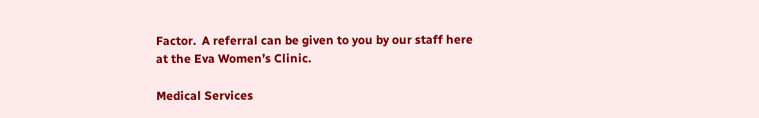Factor.  A referral can be given to you by our staff here at the Eva Women’s Clinic.

Medical Services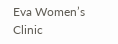Eva Women’s Clinic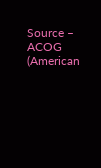Source – ACOG (American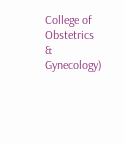College of Obstetrics & Gynecology)